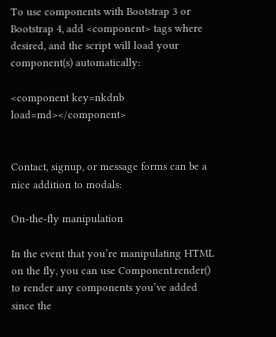To use components with Bootstrap 3 or Bootstrap 4, add <component> tags where desired, and the script will load your component(s) automatically:

<component key=nkdnb load=md></component>


Contact, signup, or message forms can be a nice addition to modals:

On-the-fly manipulation

In the event that you’re manipulating HTML on the fly, you can use Component.render() to render any components you’ve added since the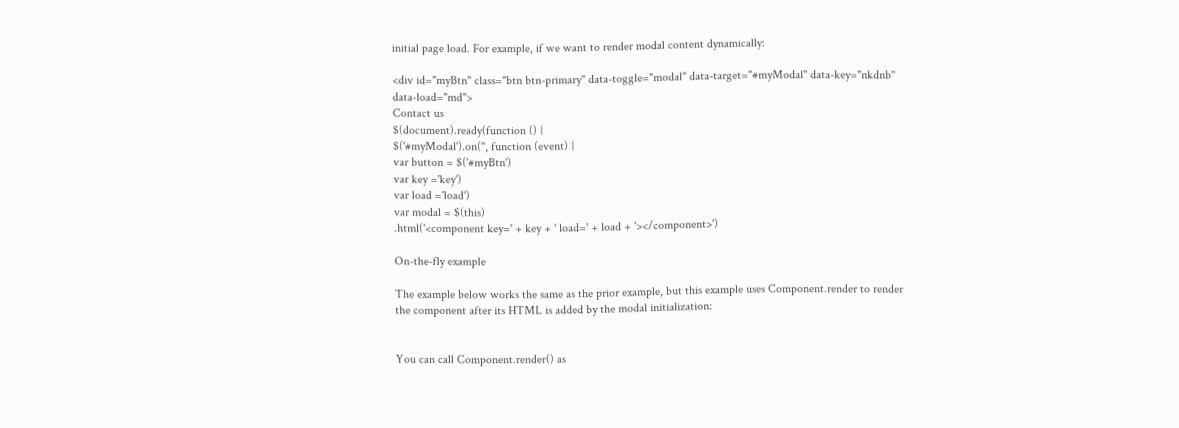initial page load. For example, if we want to render modal content dynamically:

<div id="myBtn" class="btn btn-primary" data-toggle="modal" data-target="#myModal" data-key="nkdnb" data-load="md">
Contact us
$(document).ready(function () {
$('#myModal').on('', function (event) {
var button = $('#myBtn')
var key ='key')
var load ='load')
var modal = $(this)
.html('<component key=' + key + ' load=' + load + '></component>')

On-the-fly example

The example below works the same as the prior example, but this example uses Component.render to render the component after its HTML is added by the modal initialization:


You can call Component.render() as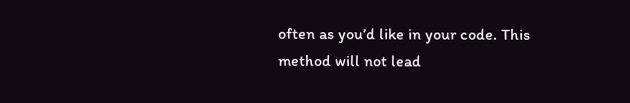often as you’d like in your code. This method will not lead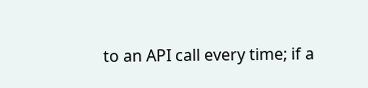to an API call every time; if a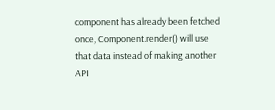component has already been fetched once, Component.render() will use that data instead of making another API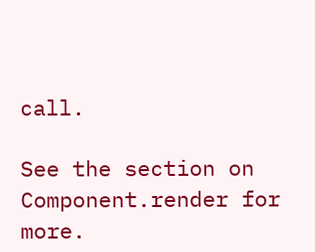call.

See the section on Component.render for more.